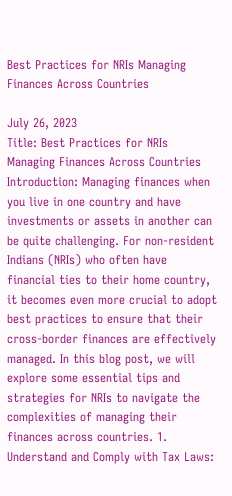Best Practices for NRIs Managing Finances Across Countries

July 26, 2023
Title: Best Practices for NRIs Managing Finances Across Countries Introduction: Managing finances when you live in one country and have investments or assets in another can be quite challenging. For non-resident Indians (NRIs) who often have financial ties to their home country, it becomes even more crucial to adopt best practices to ensure that their cross-border finances are effectively managed. In this blog post, we will explore some essential tips and strategies for NRIs to navigate the complexities of managing their finances across countries. 1. Understand and Comply with Tax Laws: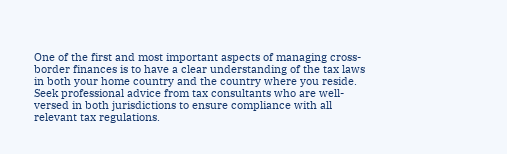One of the first and most important aspects of managing cross-border finances is to have a clear understanding of the tax laws in both your home country and the country where you reside. Seek professional advice from tax consultants who are well-versed in both jurisdictions to ensure compliance with all relevant tax regulations.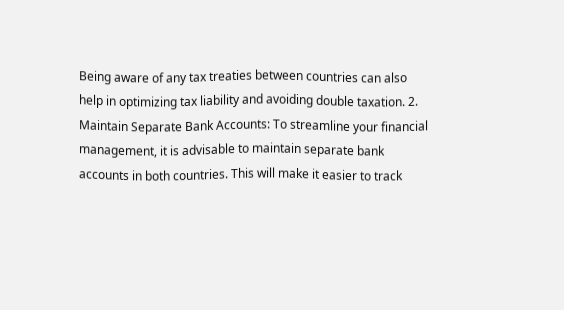Being aware of any tax treaties between countries can also help in optimizing tax liability and avoiding double taxation. 2. Maintain Separate Bank Accounts: To streamline your financial management, it is advisable to maintain separate bank accounts in both countries. This will make it easier to track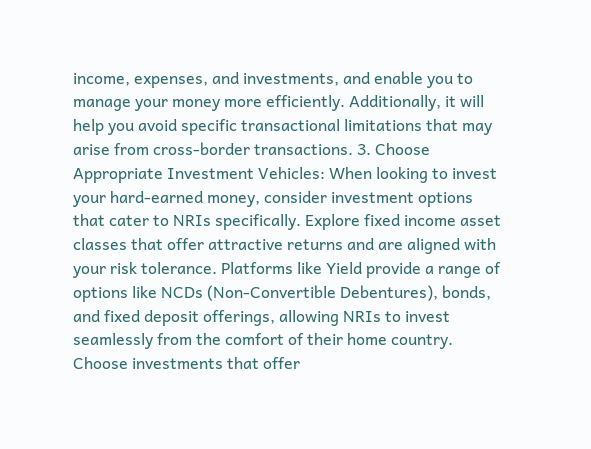income, expenses, and investments, and enable you to manage your money more efficiently. Additionally, it will help you avoid specific transactional limitations that may arise from cross-border transactions. 3. Choose Appropriate Investment Vehicles: When looking to invest your hard-earned money, consider investment options that cater to NRIs specifically. Explore fixed income asset classes that offer attractive returns and are aligned with your risk tolerance. Platforms like Yield provide a range of options like NCDs (Non-Convertible Debentures), bonds, and fixed deposit offerings, allowing NRIs to invest seamlessly from the comfort of their home country. Choose investments that offer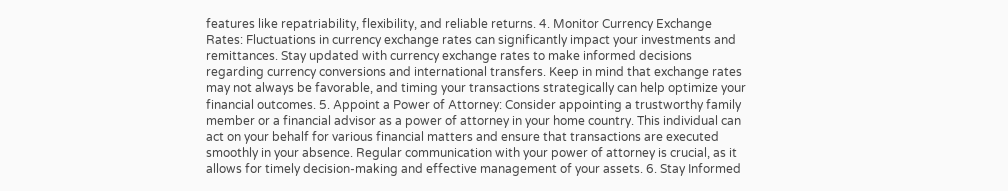features like repatriability, flexibility, and reliable returns. 4. Monitor Currency Exchange Rates: Fluctuations in currency exchange rates can significantly impact your investments and remittances. Stay updated with currency exchange rates to make informed decisions regarding currency conversions and international transfers. Keep in mind that exchange rates may not always be favorable, and timing your transactions strategically can help optimize your financial outcomes. 5. Appoint a Power of Attorney: Consider appointing a trustworthy family member or a financial advisor as a power of attorney in your home country. This individual can act on your behalf for various financial matters and ensure that transactions are executed smoothly in your absence. Regular communication with your power of attorney is crucial, as it allows for timely decision-making and effective management of your assets. 6. Stay Informed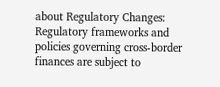about Regulatory Changes: Regulatory frameworks and policies governing cross-border finances are subject to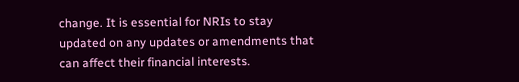change. It is essential for NRIs to stay updated on any updates or amendments that can affect their financial interests.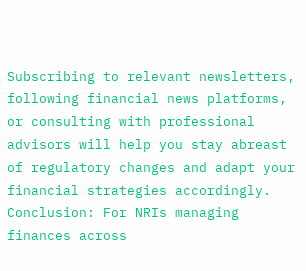Subscribing to relevant newsletters, following financial news platforms, or consulting with professional advisors will help you stay abreast of regulatory changes and adapt your financial strategies accordingly. Conclusion: For NRIs managing finances across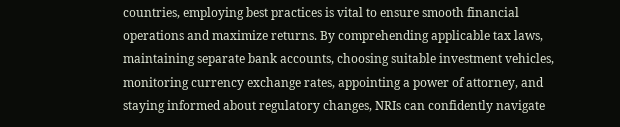countries, employing best practices is vital to ensure smooth financial operations and maximize returns. By comprehending applicable tax laws, maintaining separate bank accounts, choosing suitable investment vehicles, monitoring currency exchange rates, appointing a power of attorney, and staying informed about regulatory changes, NRIs can confidently navigate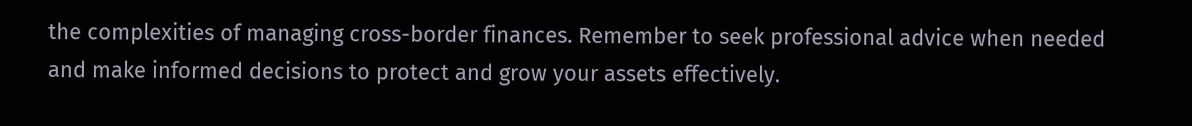the complexities of managing cross-border finances. Remember to seek professional advice when needed and make informed decisions to protect and grow your assets effectively.